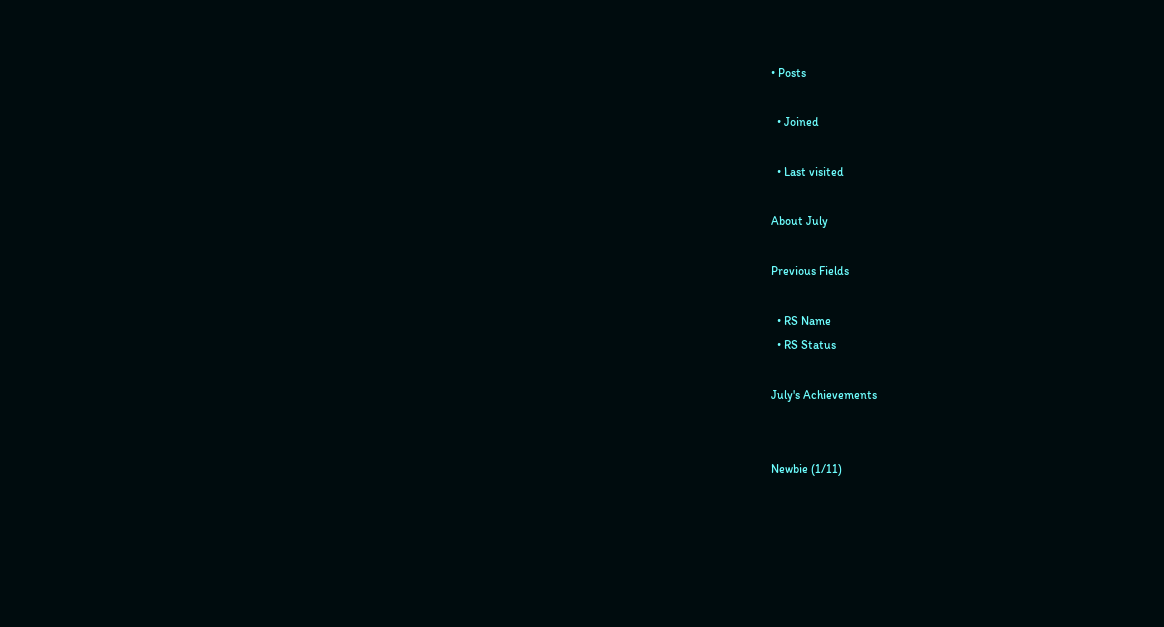• Posts

  • Joined

  • Last visited

About July

Previous Fields

  • RS Name
  • RS Status

July's Achievements


Newbie (1/11)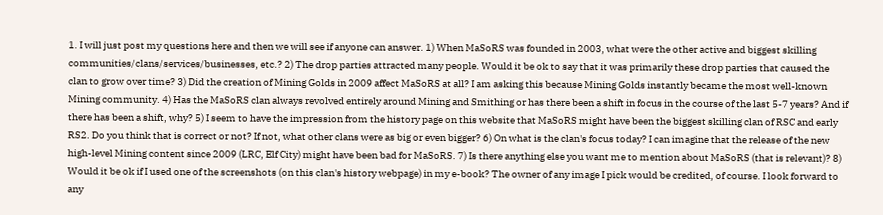1. I will just post my questions here and then we will see if anyone can answer. 1) When MaSoRS was founded in 2003, what were the other active and biggest skilling communities/clans/services/businesses, etc.? 2) The drop parties attracted many people. Would it be ok to say that it was primarily these drop parties that caused the clan to grow over time? 3) Did the creation of Mining Golds in 2009 affect MaSoRS at all? I am asking this because Mining Golds instantly became the most well-known Mining community. 4) Has the MaSoRS clan always revolved entirely around Mining and Smithing or has there been a shift in focus in the course of the last 5-7 years? And if there has been a shift, why? 5) I seem to have the impression from the history page on this website that MaSoRS might have been the biggest skilling clan of RSC and early RS2. Do you think that is correct or not? If not, what other clans were as big or even bigger? 6) On what is the clan's focus today? I can imagine that the release of the new high-level Mining content since 2009 (LRC, Elf City) might have been bad for MaSoRS. 7) Is there anything else you want me to mention about MaSoRS (that is relevant)? 8) Would it be ok if I used one of the screenshots (on this clan's history webpage) in my e-book? The owner of any image I pick would be credited, of course. I look forward to any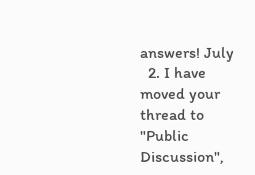answers! July
  2. I have moved your thread to "Public Discussion",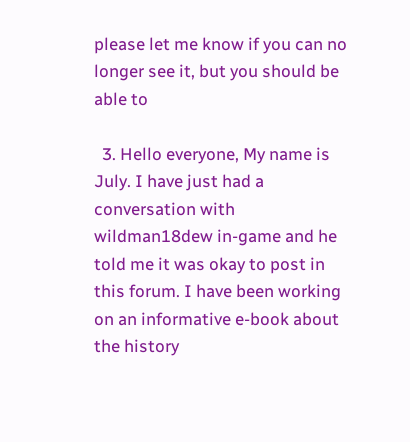please let me know if you can no longer see it, but you should be able to

  3. Hello everyone, My name is July. I have just had a conversation with wildman18dew in-game and he told me it was okay to post in this forum. I have been working on an informative e-book about the history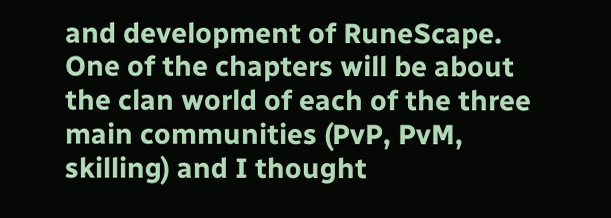and development of RuneScape. One of the chapters will be about the clan world of each of the three main communities (PvP, PvM, skilling) and I thought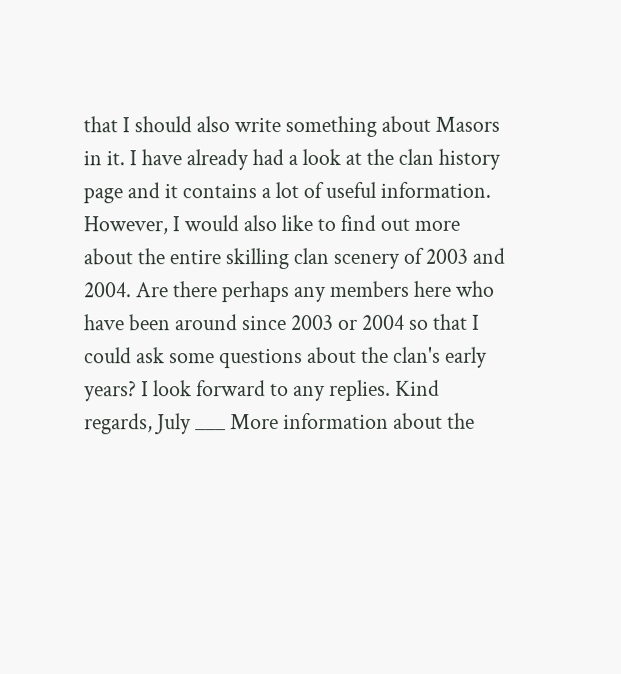that I should also write something about Masors in it. I have already had a look at the clan history page and it contains a lot of useful information. However, I would also like to find out more about the entire skilling clan scenery of 2003 and 2004. Are there perhaps any members here who have been around since 2003 or 2004 so that I could ask some questions about the clan's early years? I look forward to any replies. Kind regards, July ___ More information about the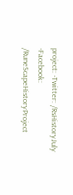project: -Twitter: /RsHistoryJuly -Facebook: /RuneScapeHistoryProject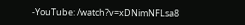-YouTube: /watch?v=xDNimNFLsa8